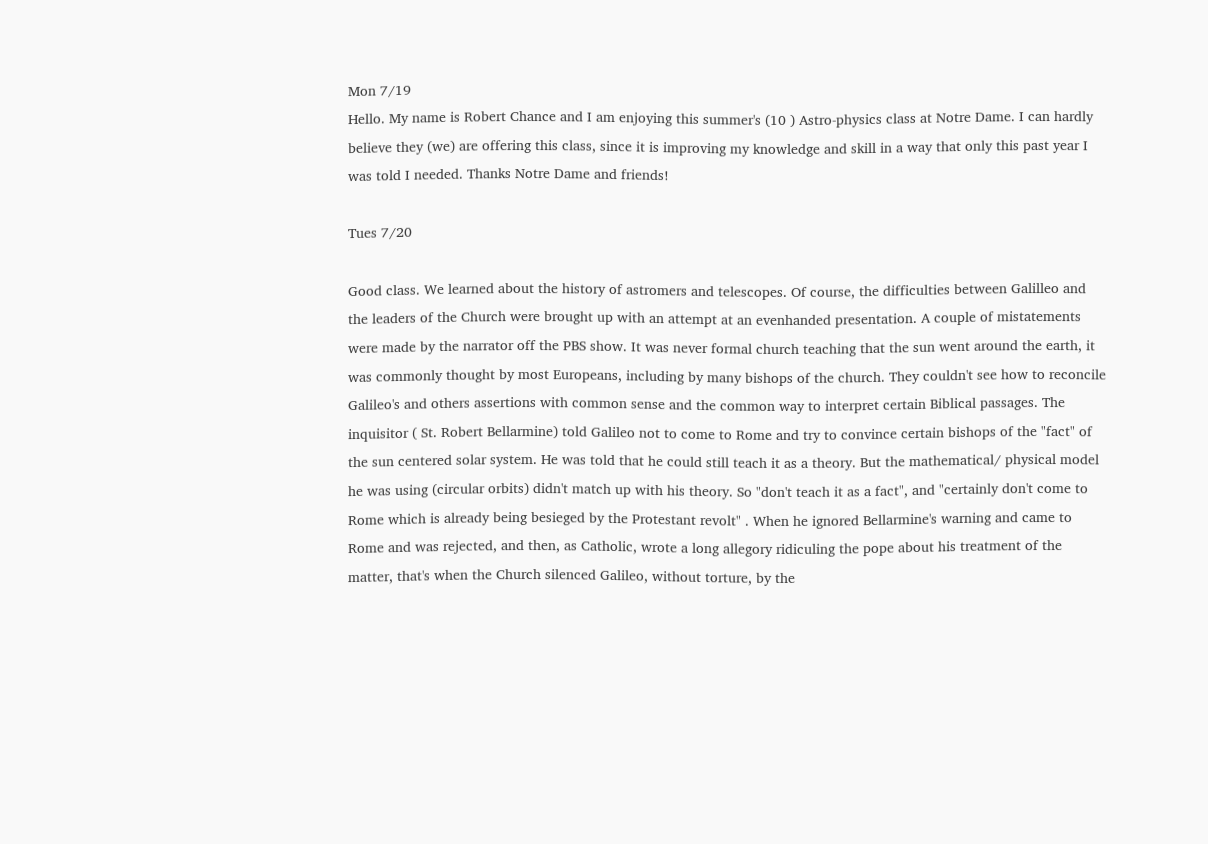Mon 7/19
Hello. My name is Robert Chance and I am enjoying this summer's (10 ) Astro-physics class at Notre Dame. I can hardly believe they (we) are offering this class, since it is improving my knowledge and skill in a way that only this past year I was told I needed. Thanks Notre Dame and friends!

Tues 7/20

Good class. We learned about the history of astromers and telescopes. Of course, the difficulties between Galilleo and the leaders of the Church were brought up with an attempt at an evenhanded presentation. A couple of mistatements were made by the narrator off the PBS show. It was never formal church teaching that the sun went around the earth, it was commonly thought by most Europeans, including by many bishops of the church. They couldn't see how to reconcile Galileo's and others assertions with common sense and the common way to interpret certain Biblical passages. The inquisitor ( St. Robert Bellarmine) told Galileo not to come to Rome and try to convince certain bishops of the "fact" of the sun centered solar system. He was told that he could still teach it as a theory. But the mathematical/ physical model he was using (circular orbits) didn't match up with his theory. So "don't teach it as a fact", and "certainly don't come to Rome which is already being besieged by the Protestant revolt" . When he ignored Bellarmine's warning and came to Rome and was rejected, and then, as Catholic, wrote a long allegory ridiculing the pope about his treatment of the matter, that's when the Church silenced Galileo, without torture, by the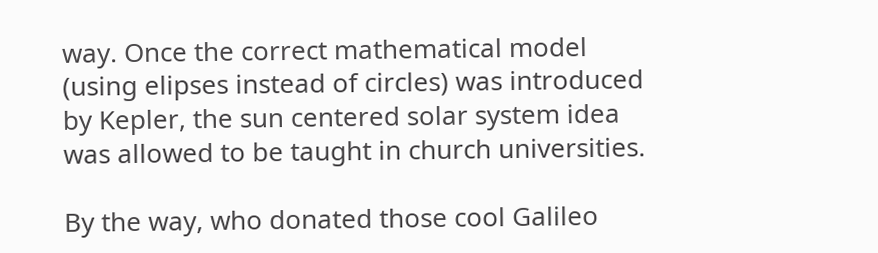way. Once the correct mathematical model (using elipses instead of circles) was introduced by Kepler, the sun centered solar system idea was allowed to be taught in church universities.

By the way, who donated those cool Galileo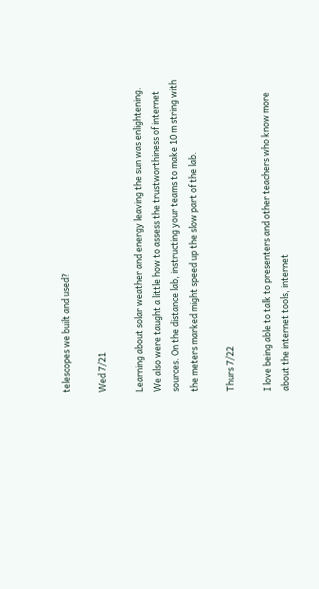telescopes we built and used?

Wed 7/21

Learning about solar weather and energy leaving the sun was enlightening. We also were taught a little how to assess the trustworthiness of internet sources. On the distance lab, instructing your teams to make 10 m string with the meters marked might speed up the slow part of the lab.

Thurs 7/22

I love being able to talk to presenters and other teachers who know more about the internet tools, internet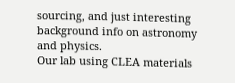sourcing, and just interesting background info on astronomy and physics.
Our lab using CLEA materials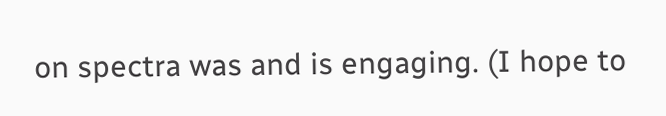on spectra was and is engaging. (I hope to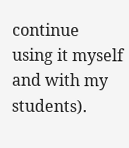continue using it myself and with my students).